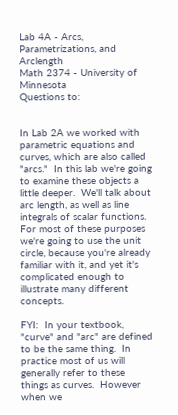Lab 4A - Arcs, Parametrizations, and Arclength
Math 2374 - University of Minnesota
Questions to:


In Lab 2A we worked with parametric equations and curves, which are also called "arcs."  In this lab we're going to examine these objects a little deeper.  We'll talk about arc length, as well as line integrals of scalar functions.  For most of these purposes we're going to use the unit circle, because you're already familiar with it, and yet it's complicated enough to illustrate many different concepts.

FYI:  In your textbook, "curve" and "arc" are defined to be the same thing.  In practice most of us will generally refer to these things as curves.  However when we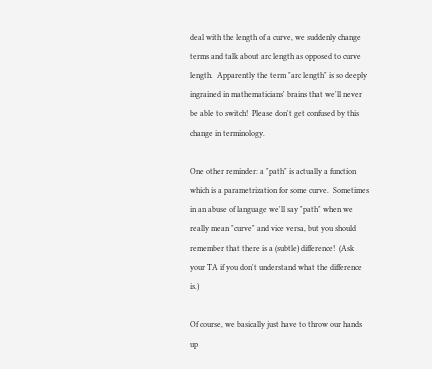deal with the length of a curve, we suddenly change terms and talk about arc length as opposed to curve length.  Apparently the term "arc length" is so deeply ingrained in mathematicians' brains that we'll never be able to switch!  Please don't get confused by this change in terminology.

One other reminder: a "path" is actually a function which is a parametrization for some curve.  Sometimes in an abuse of language we'll say "path" when we really mean "curve" and vice versa, but you should remember that there is a (subtle) difference!  (Ask your TA if you don't understand what the difference is.)

Of course, we basically just have to throw our hands up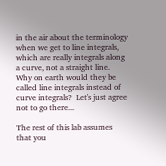in the air about the terminology when we get to line integrals, which are really integrals along a curve, not a straight line.  Why on earth would they be called line integrals instead of curve integrals?  Let's just agree not to go there...

The rest of this lab assumes that you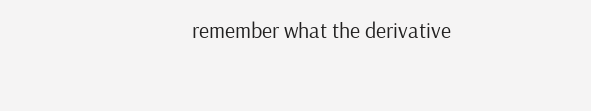remember what the derivative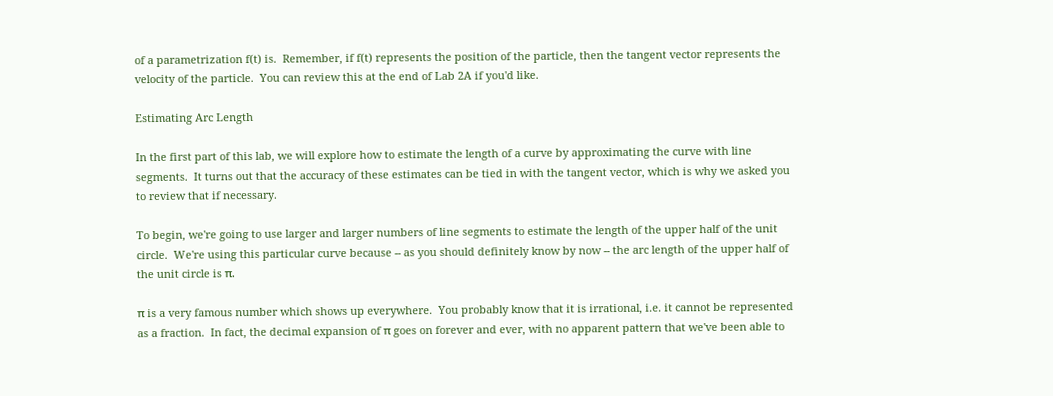of a parametrization f(t) is.  Remember, if f(t) represents the position of the particle, then the tangent vector represents the velocity of the particle.  You can review this at the end of Lab 2A if you'd like.

Estimating Arc Length

In the first part of this lab, we will explore how to estimate the length of a curve by approximating the curve with line segments.  It turns out that the accuracy of these estimates can be tied in with the tangent vector, which is why we asked you to review that if necessary.

To begin, we're going to use larger and larger numbers of line segments to estimate the length of the upper half of the unit circle.  We're using this particular curve because -- as you should definitely know by now -- the arc length of the upper half of the unit circle is π.

π is a very famous number which shows up everywhere.  You probably know that it is irrational, i.e. it cannot be represented as a fraction.  In fact, the decimal expansion of π goes on forever and ever, with no apparent pattern that we've been able to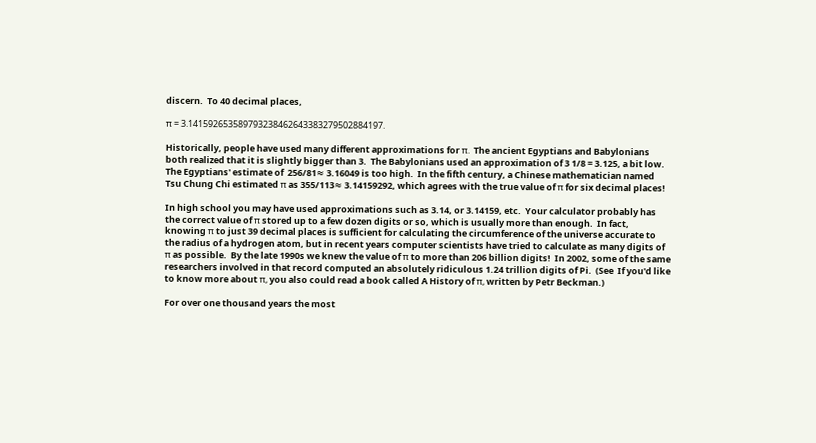discern.  To 40 decimal places,

π = 3.141592653589793238462643383279502884197.

Historically, people have used many different approximations for π.  The ancient Egyptians and Babylonians both realized that it is slightly bigger than 3.  The Babylonians used an approximation of 3 1/8 = 3.125, a bit low.  The Egyptians' estimate of  256/81≈ 3.16049 is too high.  In the fifth century, a Chinese mathematician named Tsu Chung Chi estimated π as 355/113≈ 3.14159292, which agrees with the true value of π for six decimal places!

In high school you may have used approximations such as 3.14, or 3.14159, etc.  Your calculator probably has the correct value of π stored up to a few dozen digits or so, which is usually more than enough.  In fact, knowing π to just 39 decimal places is sufficient for calculating the circumference of the universe accurate to the radius of a hydrogen atom, but in recent years computer scientists have tried to calculate as many digits of π as possible.  By the late 1990s we knew the value of π to more than 206 billion digits!  In 2002, some of the same researchers involved in that record computed an absolutely ridiculous 1.24 trillion digits of Pi.  (See  If you'd like to know more about π, you also could read a book called A History of π, written by Petr Beckman.)

For over one thousand years the most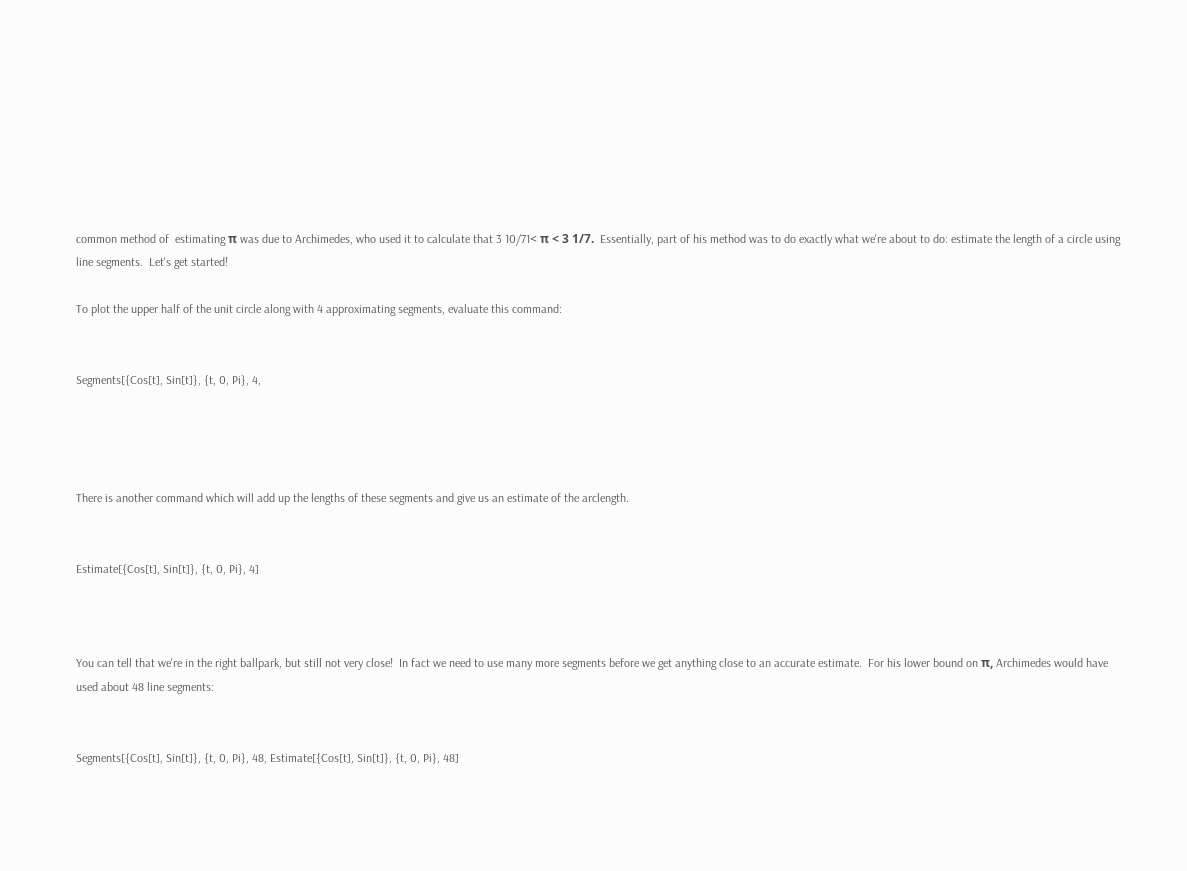common method of  estimating π was due to Archimedes, who used it to calculate that 3 10/71< π < 3 1/7.  Essentially, part of his method was to do exactly what we're about to do: estimate the length of a circle using line segments.  Let's get started!

To plot the upper half of the unit circle along with 4 approximating segments, evaluate this command:


Segments[{Cos[t], Sin[t]}, {t, 0, Pi}, 4,




There is another command which will add up the lengths of these segments and give us an estimate of the arclength.


Estimate[{Cos[t], Sin[t]}, {t, 0, Pi}, 4]



You can tell that we're in the right ballpark, but still not very close!  In fact we need to use many more segments before we get anything close to an accurate estimate.  For his lower bound on π, Archimedes would have used about 48 line segments:


Segments[{Cos[t], Sin[t]}, {t, 0, Pi}, 48, Estimate[{Cos[t], Sin[t]}, {t, 0, Pi}, 48]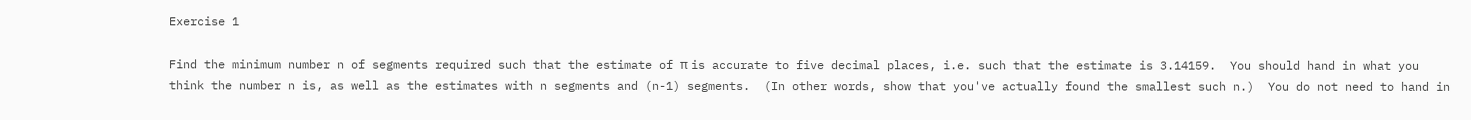Exercise 1

Find the minimum number n of segments required such that the estimate of π is accurate to five decimal places, i.e. such that the estimate is 3.14159.  You should hand in what you think the number n is, as well as the estimates with n segments and (n-1) segments.  (In other words, show that you've actually found the smallest such n.)  You do not need to hand in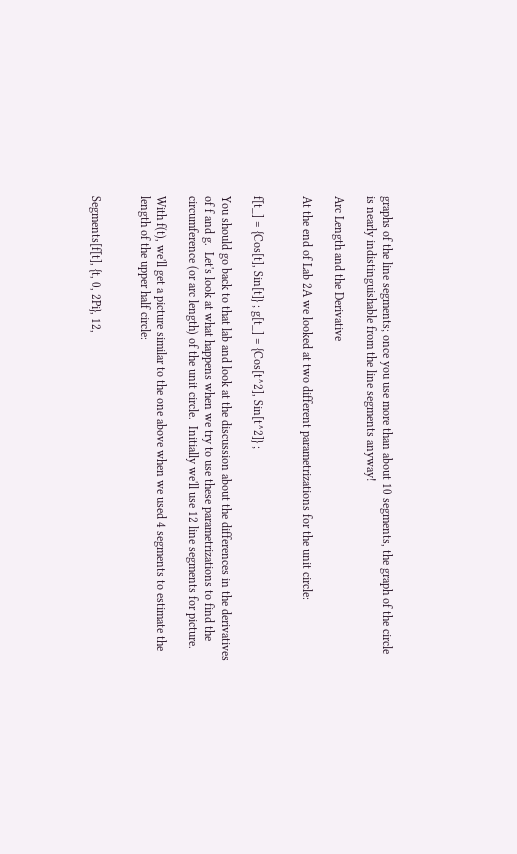graphs of the line segments; once you use more than about 10 segments, the graph of the circle is nearly indistinguishable from the line segments anyway!

Arc Length and the Derivative

At the end of Lab 2A we looked at two different parametrizations for the unit circle:


f[t_] = {Cos[t], Sin[t]} ; g[t_] = {Cos[t^2], Sin[t^2]} ;

You should go back to that lab and look at the discussion about the differences in the derivatives of f and g.  Let's look at what happens when we try to use these parametrizations to find the circumference (or arc length) of the unit circle.  Initially we'll use 12 line segments for picture.

With f(t), we'll get a picture similar to the one above when we used 4 segments to estimate the length of the upper half circle:


Segments[f[t], {t, 0, 2Pi}, 12,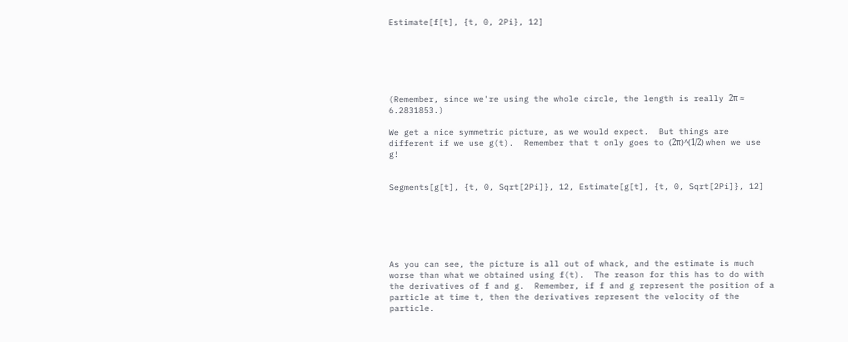Estimate[f[t], {t, 0, 2Pi}, 12]






(Remember, since we're using the whole circle, the length is really 2π ≈ 6.2831853.)

We get a nice symmetric picture, as we would expect.  But things are different if we use g(t).  Remember that t only goes to (2π)^(1/2) when we use g!


Segments[g[t], {t, 0, Sqrt[2Pi]}, 12, Estimate[g[t], {t, 0, Sqrt[2Pi]}, 12]






As you can see, the picture is all out of whack, and the estimate is much worse than what we obtained using f(t).  The reason for this has to do with the derivatives of f and g.  Remember, if f and g represent the position of a particle at time t, then the derivatives represent the velocity of the particle.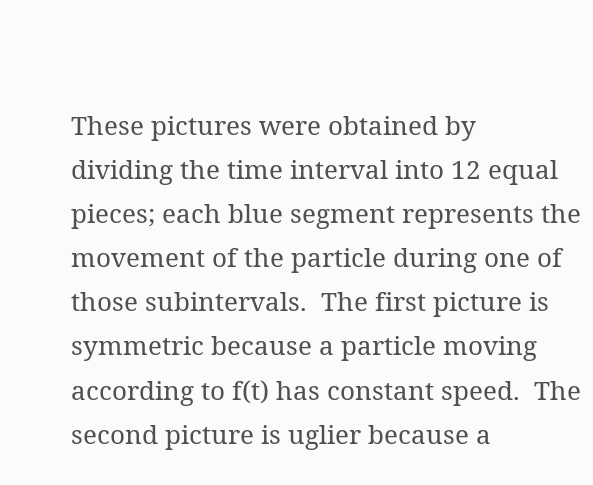These pictures were obtained by dividing the time interval into 12 equal pieces; each blue segment represents the movement of the particle during one of those subintervals.  The first picture is symmetric because a particle moving according to f(t) has constant speed.  The second picture is uglier because a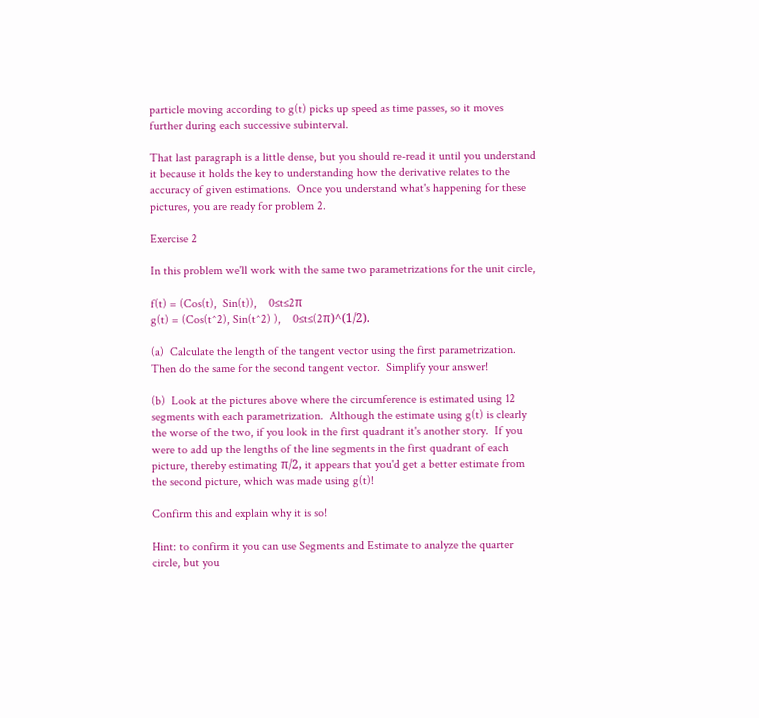particle moving according to g(t) picks up speed as time passes, so it moves further during each successive subinterval.

That last paragraph is a little dense, but you should re-read it until you understand it because it holds the key to understanding how the derivative relates to the accuracy of given estimations.  Once you understand what's happening for these pictures, you are ready for problem 2.

Exercise 2

In this problem we'll work with the same two parametrizations for the unit circle,

f(t) = (Cos(t),  Sin(t)),    0≤t≤2π
g(t) = (Cos(t^2), Sin(t^2) ),    0≤t≤(2π)^(1/2).

(a)  Calculate the length of the tangent vector using the first parametrization.  Then do the same for the second tangent vector.  Simplify your answer!

(b)  Look at the pictures above where the circumference is estimated using 12 segments with each parametrization.  Although the estimate using g(t) is clearly the worse of the two, if you look in the first quadrant it's another story.  If you were to add up the lengths of the line segments in the first quadrant of each picture, thereby estimating π/2, it appears that you'd get a better estimate from the second picture, which was made using g(t)!

Confirm this and explain why it is so!

Hint: to confirm it you can use Segments and Estimate to analyze the quarter circle, but you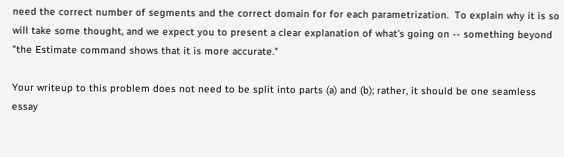need the correct number of segments and the correct domain for for each parametrization.  To explain why it is so will take some thought, and we expect you to present a clear explanation of what's going on -- something beyond "the Estimate command shows that it is more accurate."

Your writeup to this problem does not need to be split into parts (a) and (b); rather, it should be one seamless essay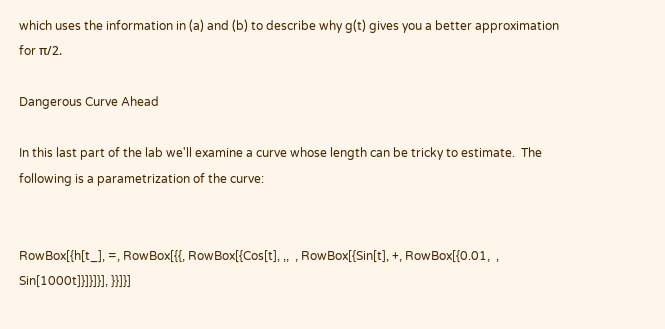which uses the information in (a) and (b) to describe why g(t) gives you a better approximation for π/2.

Dangerous Curve Ahead

In this last part of the lab we'll examine a curve whose length can be tricky to estimate.  The following is a parametrization of the curve:


RowBox[{h[t_], =, RowBox[{{, RowBox[{Cos[t], ,,  , RowBox[{Sin[t], +, RowBox[{0.01,  , Sin[1000t]}]}]}], }}]}]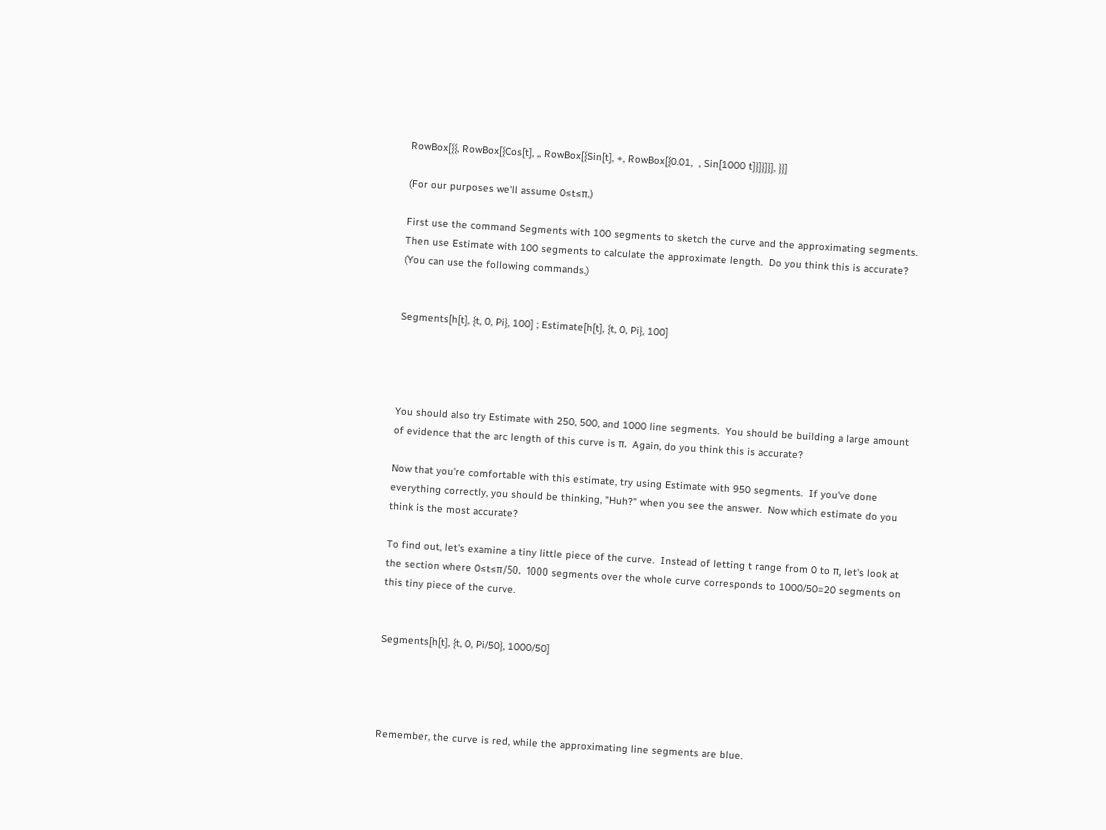RowBox[{{, RowBox[{Cos[t], ,, RowBox[{Sin[t], +, RowBox[{0.01,  , Sin[1000 t]}]}]}], }}]

(For our purposes we'll assume 0≤t≤π.)

First use the command Segments with 100 segments to sketch the curve and the approximating segments.  Then use Estimate with 100 segments to calculate the approximate length.  Do you think this is accurate?  (You can use the following commands.)


Segments[h[t], {t, 0, Pi}, 100] ; Estimate[h[t], {t, 0, Pi}, 100]




You should also try Estimate with 250, 500, and 1000 line segments.  You should be building a large amount of evidence that the arc length of this curve is π.  Again, do you think this is accurate?

Now that you're comfortable with this estimate, try using Estimate with 950 segments.  If you've done everything correctly, you should be thinking, "Huh?" when you see the answer.  Now which estimate do you think is the most accurate?

To find out, let's examine a tiny little piece of the curve.  Instead of letting t range from 0 to π, let's look at the section where 0≤t≤π/50.  1000 segments over the whole curve corresponds to 1000/50=20 segments on this tiny piece of the curve.


Segments[h[t], {t, 0, Pi/50}, 1000/50]




Remember, the curve is red, while the approximating line segments are blue.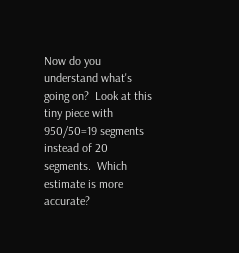Now do you understand what's going on?  Look at this tiny piece with 950/50=19 segments instead of 20 segments.  Which estimate is more accurate?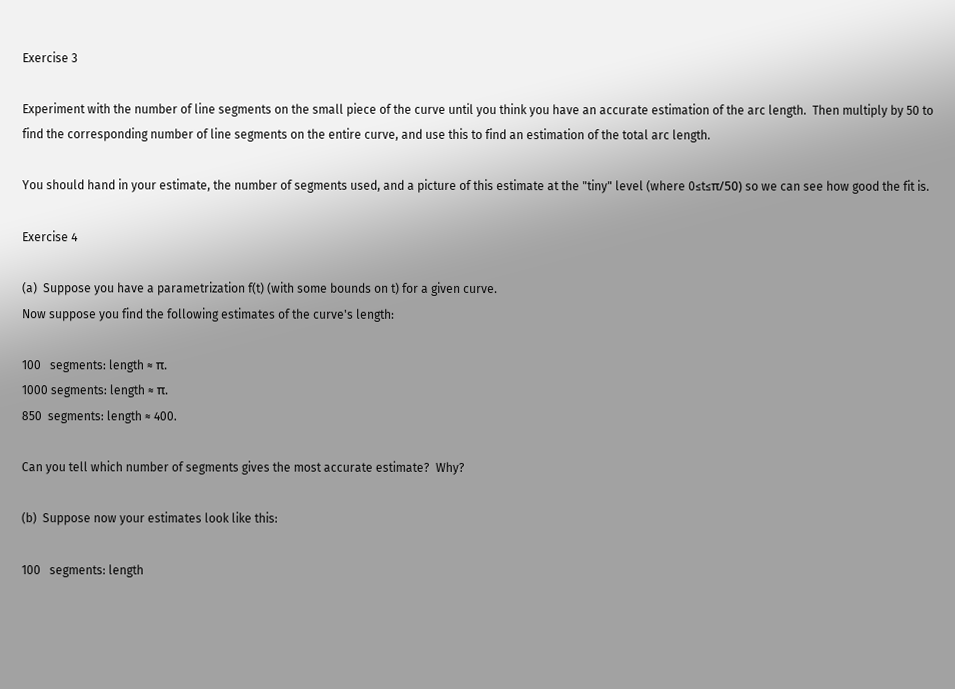Exercise 3

Experiment with the number of line segments on the small piece of the curve until you think you have an accurate estimation of the arc length.  Then multiply by 50 to find the corresponding number of line segments on the entire curve, and use this to find an estimation of the total arc length.

You should hand in your estimate, the number of segments used, and a picture of this estimate at the "tiny" level (where 0≤t≤π/50) so we can see how good the fit is.

Exercise 4

(a)  Suppose you have a parametrization f(t) (with some bounds on t) for a given curve.
Now suppose you find the following estimates of the curve's length:

100   segments: length ≈ π.
1000 segments: length ≈ π.
850  segments: length ≈ 400.

Can you tell which number of segments gives the most accurate estimate?  Why?

(b)  Suppose now your estimates look like this:

100   segments: length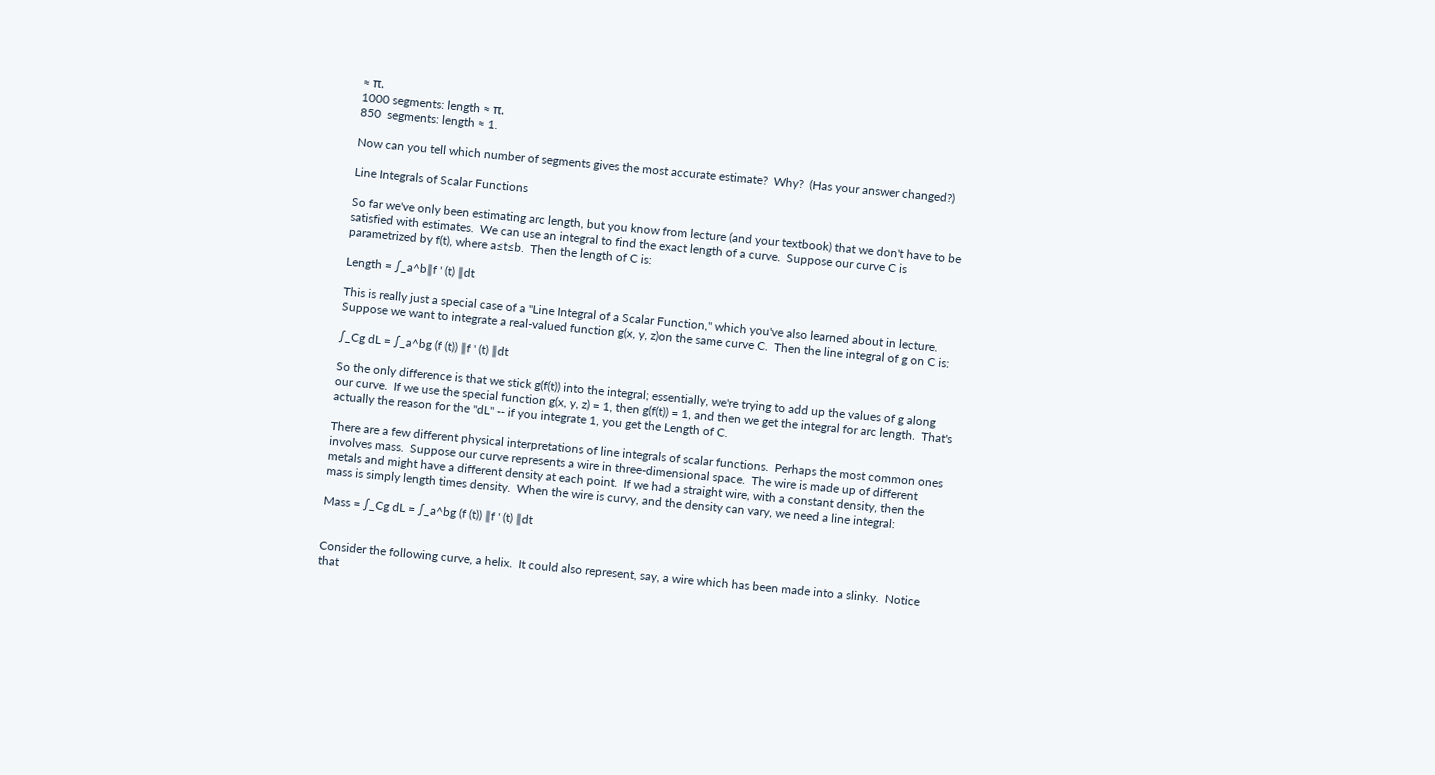≈ π.
1000 segments: length ≈ π.
850  segments: length ≈ 1.

Now can you tell which number of segments gives the most accurate estimate?  Why?  (Has your answer changed?)

Line Integrals of Scalar Functions

So far we've only been estimating arc length, but you know from lecture (and your textbook) that we don't have to be satisfied with estimates.  We can use an integral to find the exact length of a curve.  Suppose our curve C is parametrized by f(t), where a≤t≤b.  Then the length of C is:

Length = ∫_a^b∥f ' (t) ∥dt

This is really just a special case of a "Line Integral of a Scalar Function," which you've also learned about in lecture.  Suppose we want to integrate a real-valued function g(x, y, z)on the same curve C.  Then the line integral of g on C is:

∫_Cg dL = ∫_a^bg (f (t)) ∥f ' (t) ∥dt

So the only difference is that we stick g(f(t)) into the integral; essentially, we're trying to add up the values of g along our curve.  If we use the special function g(x, y, z) = 1, then g(f(t)) = 1, and then we get the integral for arc length.  That's actually the reason for the "dL" -- if you integrate 1, you get the Length of C.

There are a few different physical interpretations of line integrals of scalar functions.  Perhaps the most common ones involves mass.  Suppose our curve represents a wire in three-dimensional space.  The wire is made up of different metals and might have a different density at each point.  If we had a straight wire, with a constant density, then the mass is simply length times density.  When the wire is curvy, and the density can vary, we need a line integral:

Mass = ∫_Cg dL = ∫_a^bg (f (t)) ∥f ' (t) ∥dt


Consider the following curve, a helix.  It could also represent, say, a wire which has been made into a slinky.  Notice that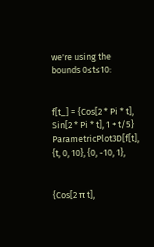we're using the bounds 0≤t≤10:


f[t_] = {Cos[2 * Pi * t], Sin[2 * Pi * t], 1 + t/5} ParametricPlot3D[f[t], {t, 0, 10}, {0, -10, 1},


{Cos[2 π t],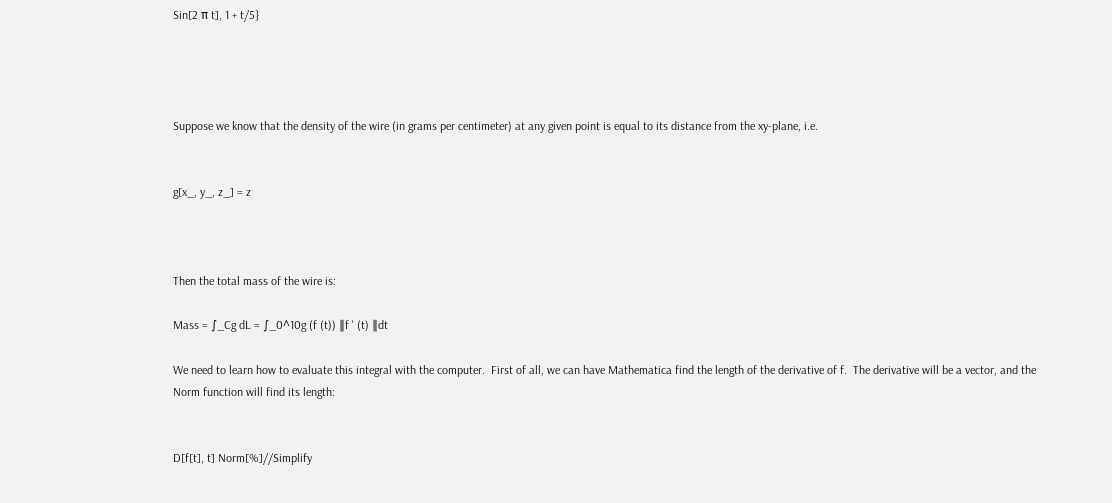Sin[2 π t], 1 + t/5}




Suppose we know that the density of the wire (in grams per centimeter) at any given point is equal to its distance from the xy-plane, i.e.


g[x_, y_, z_] = z



Then the total mass of the wire is:

Mass = ∫_Cg dL = ∫_0^10g (f (t)) ∥f ' (t) ∥dt

We need to learn how to evaluate this integral with the computer.  First of all, we can have Mathematica find the length of the derivative of f.  The derivative will be a vector, and the Norm function will find its length:


D[f[t], t] Norm[%]//Simplify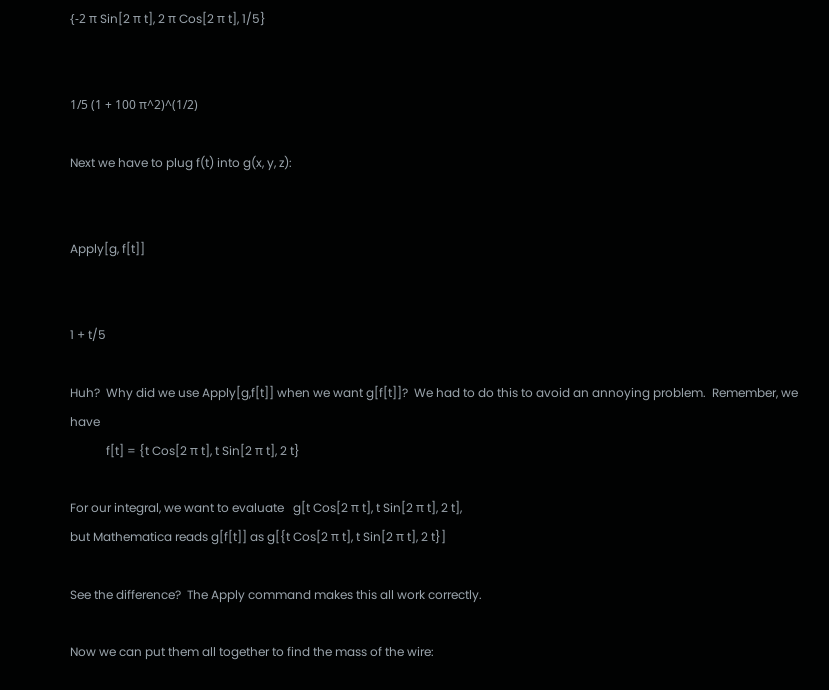{-2 π Sin[2 π t], 2 π Cos[2 π t], 1/5}


1/5 (1 + 100 π^2)^(1/2)

Next we have to plug f(t) into g(x, y, z):


Apply[g, f[t]]


1 + t/5

Huh?  Why did we use Apply[g,f[t]] when we want g[f[t]]?  We had to do this to avoid an annoying problem.  Remember, we have
            f[t] = {t Cos[2 π t], t Sin[2 π t], 2 t}

For our integral, we want to evaluate   g[t Cos[2 π t], t Sin[2 π t], 2 t],
but Mathematica reads g[f[t]] as g[{t Cos[2 π t], t Sin[2 π t], 2 t}]

See the difference?  The Apply command makes this all work correctly.

Now we can put them all together to find the mass of the wire: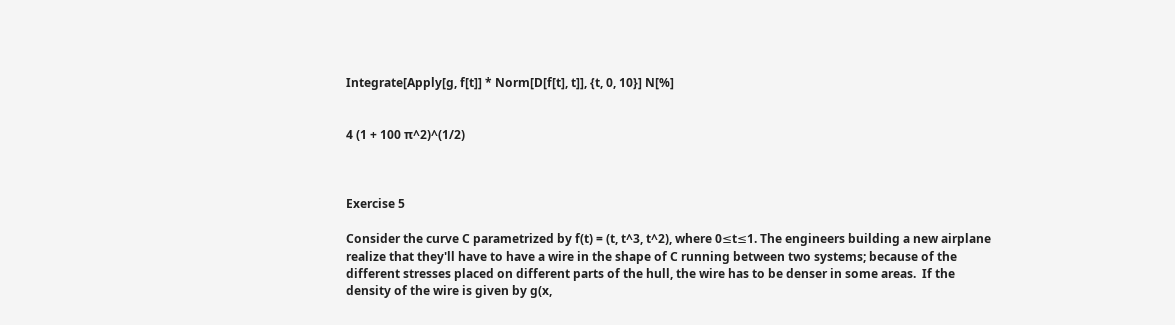Integrate[Apply[g, f[t]] * Norm[D[f[t], t]], {t, 0, 10}] N[%]


4 (1 + 100 π^2)^(1/2)



Exercise 5

Consider the curve C parametrized by f(t) = (t, t^3, t^2), where 0≤t≤1. The engineers building a new airplane realize that they'll have to have a wire in the shape of C running between two systems; because of the different stresses placed on different parts of the hull, the wire has to be denser in some areas.  If the density of the wire is given by g(x,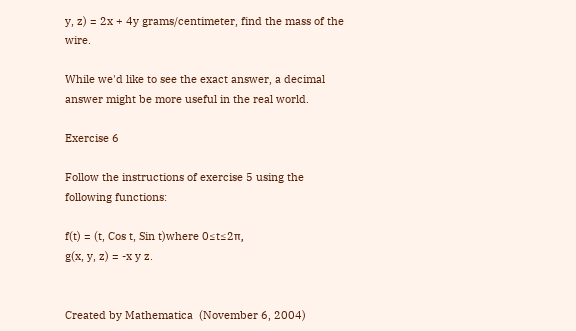y, z) = 2x + 4y grams/centimeter, find the mass of the wire.

While we'd like to see the exact answer, a decimal answer might be more useful in the real world.

Exercise 6

Follow the instructions of exercise 5 using the following functions:

f(t) = (t, Cos t, Sin t)where 0≤t≤2π,
g(x, y, z) = -x y z.


Created by Mathematica  (November 6, 2004)